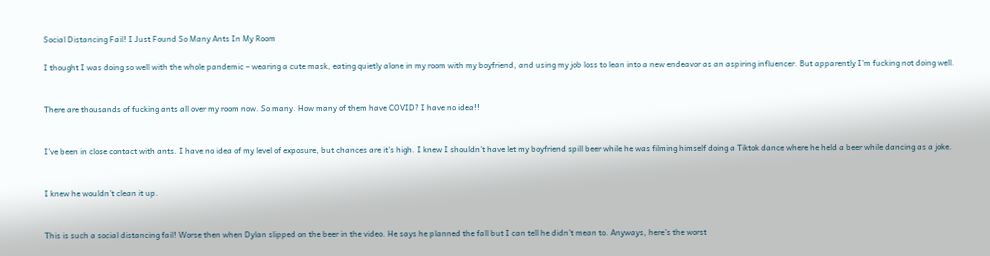Social Distancing Fail! I Just Found So Many Ants In My Room

I thought I was doing so well with the whole pandemic – wearing a cute mask, eating quietly alone in my room with my boyfriend, and using my job loss to lean into a new endeavor as an aspiring influencer. But apparently I’m fucking not doing well.


There are thousands of fucking ants all over my room now. So many. How many of them have COVID? I have no idea!!


I’ve been in close contact with ants. I have no idea of my level of exposure, but chances are it’s high. I knew I shouldn’t have let my boyfriend spill beer while he was filming himself doing a Tiktok dance where he held a beer while dancing as a joke.


I knew he wouldn’t clean it up.


This is such a social distancing fail! Worse then when Dylan slipped on the beer in the video. He says he planned the fall but I can tell he didn’t mean to. Anyways, here’s the worst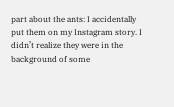part about the ants: I accidentally put them on my Instagram story. I didn’t realize they were in the background of some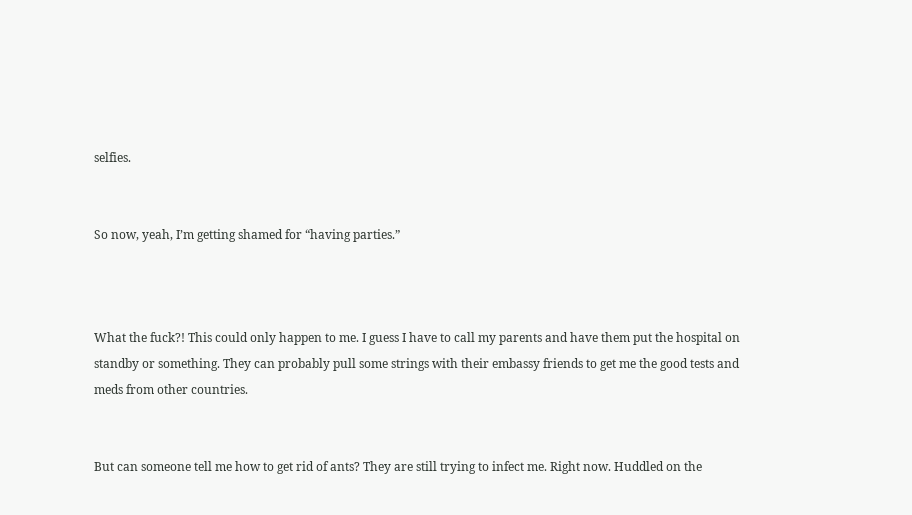selfies.


So now, yeah, I’m getting shamed for “having parties.”



What the fuck?! This could only happen to me. I guess I have to call my parents and have them put the hospital on standby or something. They can probably pull some strings with their embassy friends to get me the good tests and meds from other countries.


But can someone tell me how to get rid of ants? They are still trying to infect me. Right now. Huddled on the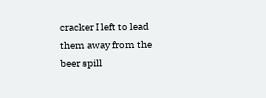cracker I left to lead them away from the beer spill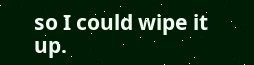so I could wipe it up.